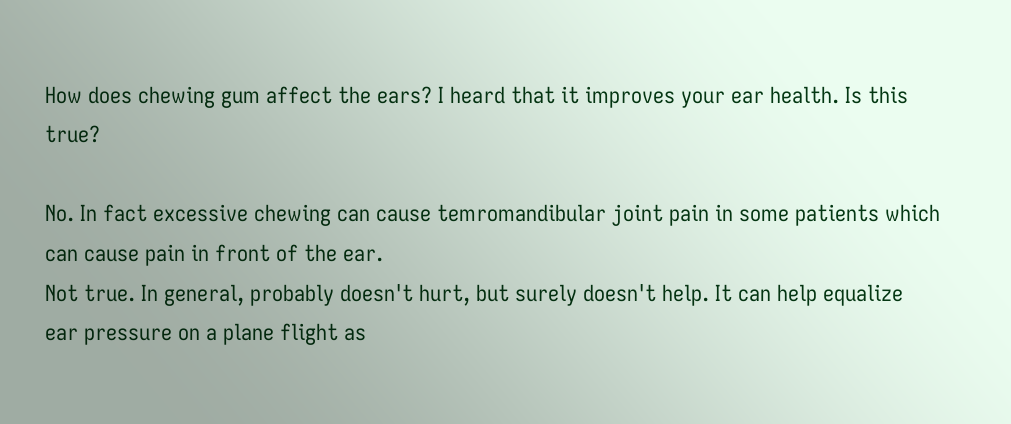How does chewing gum affect the ears? I heard that it improves your ear health. Is this true?

No. In fact excessive chewing can cause temromandibular joint pain in some patients which can cause pain in front of the ear.
Not true. In general, probably doesn't hurt, but surely doesn't help. It can help equalize ear pressure on a plane flight as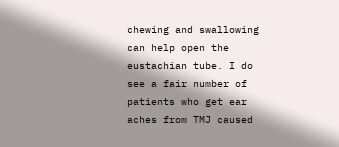chewing and swallowing can help open the eustachian tube. I do see a fair number of patients who get ear aches from TMJ caused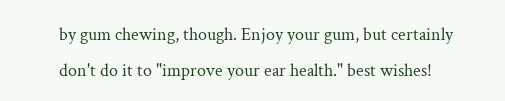by gum chewing, though. Enjoy your gum, but certainly don't do it to "improve your ear health." best wishes!